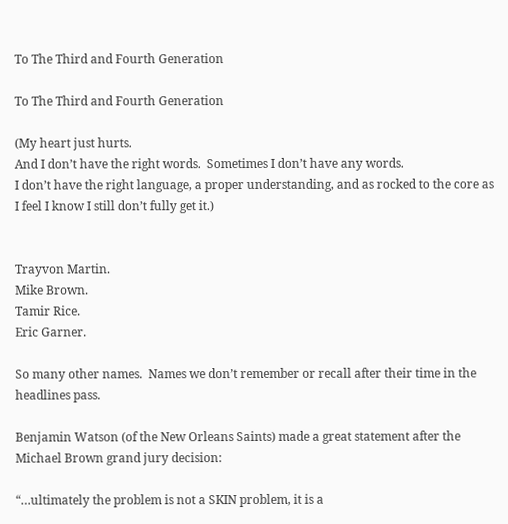To The Third and Fourth Generation

To The Third and Fourth Generation

(My heart just hurts.
And I don’t have the right words.  Sometimes I don’t have any words.
I don’t have the right language, a proper understanding, and as rocked to the core as I feel I know I still don’t fully get it.)


Trayvon Martin.
Mike Brown.
Tamir Rice.
Eric Garner.

So many other names.  Names we don’t remember or recall after their time in the headlines pass.

Benjamin Watson (of the New Orleans Saints) made a great statement after the Michael Brown grand jury decision:

“…ultimately the problem is not a SKIN problem, it is a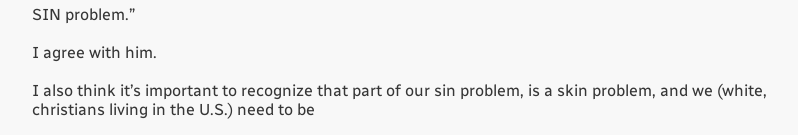SIN problem.”

I agree with him.

I also think it’s important to recognize that part of our sin problem, is a skin problem, and we (white, christians living in the U.S.) need to be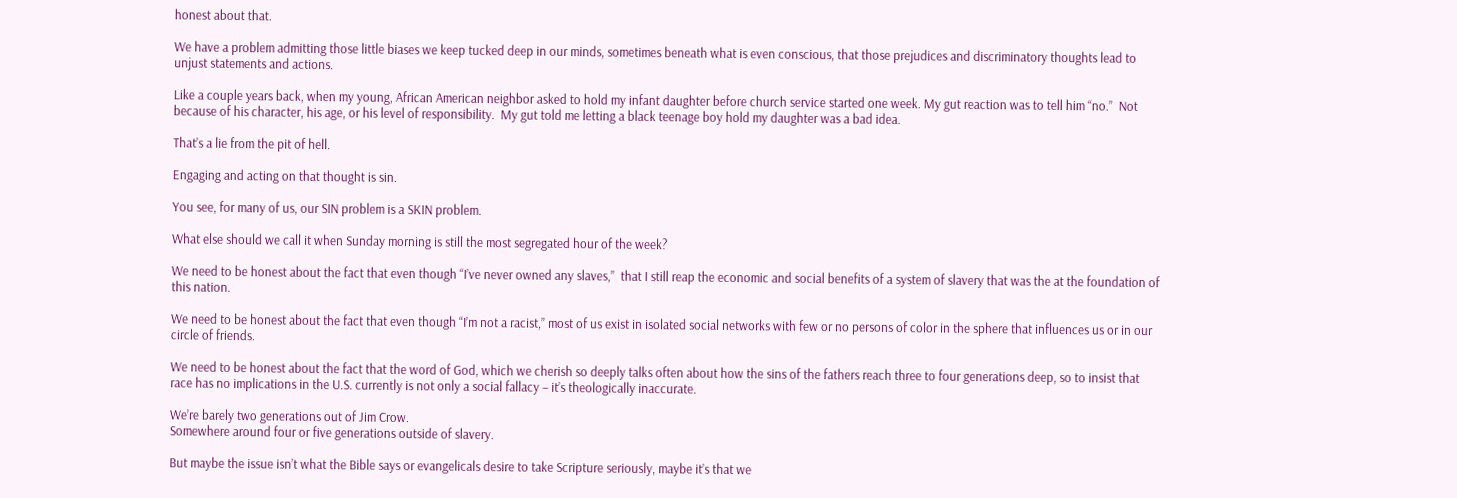honest about that.

We have a problem admitting those little biases we keep tucked deep in our minds, sometimes beneath what is even conscious, that those prejudices and discriminatory thoughts lead to unjust statements and actions.

Like a couple years back, when my young, African American neighbor asked to hold my infant daughter before church service started one week. My gut reaction was to tell him “no.”  Not because of his character, his age, or his level of responsibility.  My gut told me letting a black teenage boy hold my daughter was a bad idea.

That’s a lie from the pit of hell.

Engaging and acting on that thought is sin.

You see, for many of us, our SIN problem is a SKIN problem.

What else should we call it when Sunday morning is still the most segregated hour of the week?

We need to be honest about the fact that even though “I’ve never owned any slaves,”  that I still reap the economic and social benefits of a system of slavery that was the at the foundation of this nation.

We need to be honest about the fact that even though “I’m not a racist,” most of us exist in isolated social networks with few or no persons of color in the sphere that influences us or in our circle of friends.

We need to be honest about the fact that the word of God, which we cherish so deeply talks often about how the sins of the fathers reach three to four generations deep, so to insist that race has no implications in the U.S. currently is not only a social fallacy – it’s theologically inaccurate.

We’re barely two generations out of Jim Crow.
Somewhere around four or five generations outside of slavery.

But maybe the issue isn’t what the Bible says or evangelicals desire to take Scripture seriously, maybe it’s that we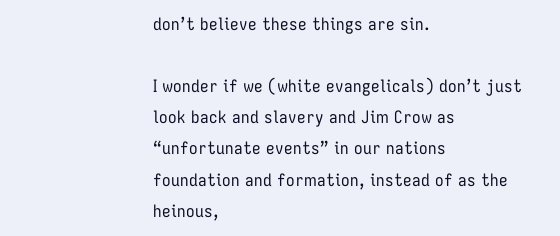don’t believe these things are sin.

I wonder if we (white evangelicals) don’t just look back and slavery and Jim Crow as “unfortunate events” in our nations foundation and formation, instead of as the heinous,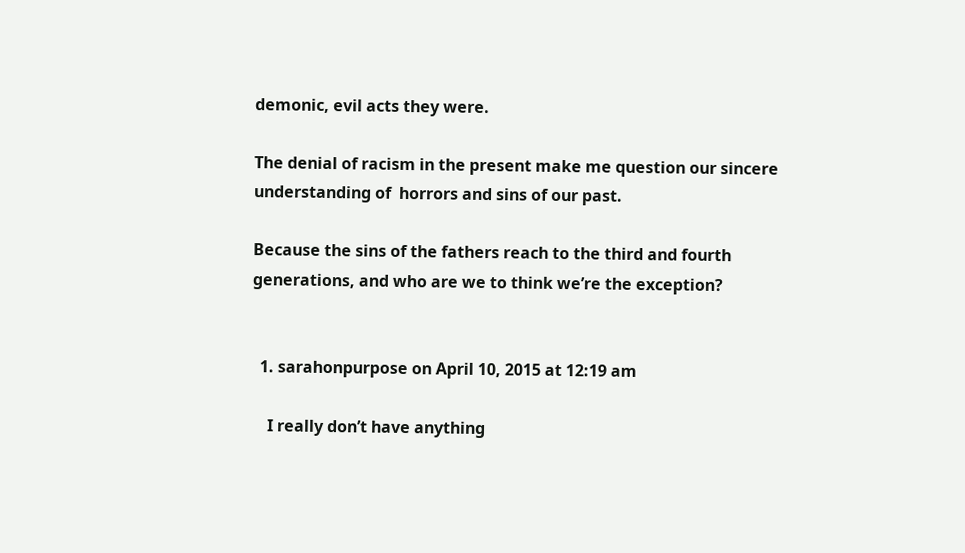demonic, evil acts they were.

The denial of racism in the present make me question our sincere understanding of  horrors and sins of our past.

Because the sins of the fathers reach to the third and fourth generations, and who are we to think we’re the exception?


  1. sarahonpurpose on April 10, 2015 at 12:19 am

    I really don’t have anything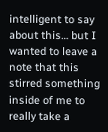intelligent to say about this… but I wanted to leave a note that this stirred something inside of me to really take a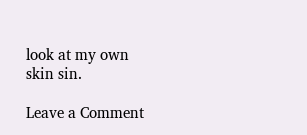look at my own skin sin.

Leave a Comment